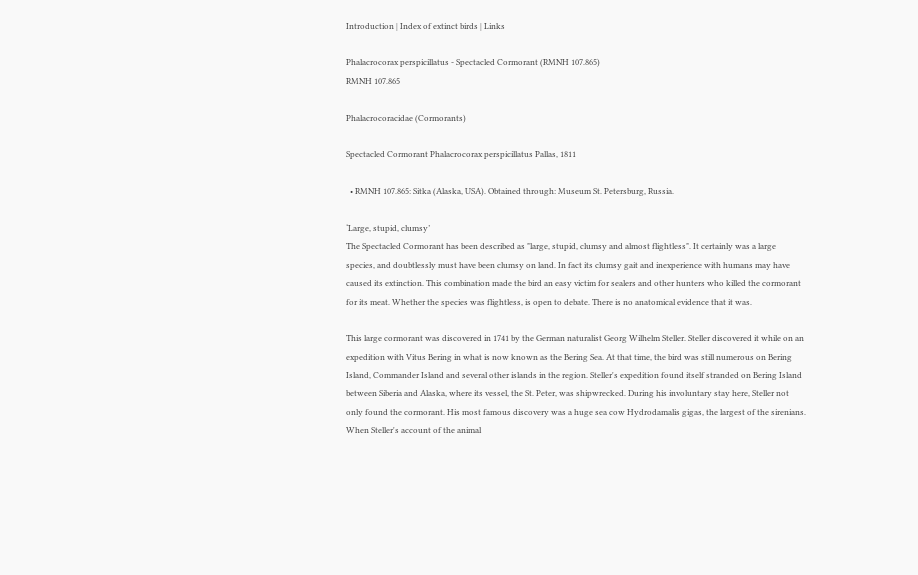Introduction | Index of extinct birds | Links

Phalacrocorax perspicillatus - Spectacled Cormorant (RMNH 107.865)
RMNH 107.865

Phalacrocoracidae (Cormorants)

Spectacled Cormorant Phalacrocorax perspicillatus Pallas, 1811

  • RMNH 107.865: Sitka (Alaska, USA). Obtained through: Museum St. Petersburg, Russia.

‘Large, stupid, clumsy’
The Spectacled Cormorant has been described as "large, stupid, clumsy and almost flightless". It certainly was a large species, and doubtlessly must have been clumsy on land. In fact its clumsy gait and inexperience with humans may have caused its extinction. This combination made the bird an easy victim for sealers and other hunters who killed the cormorant for its meat. Whether the species was flightless, is open to debate. There is no anatomical evidence that it was.

This large cormorant was discovered in 1741 by the German naturalist Georg Wilhelm Steller. Steller discovered it while on an expedition with Vitus Bering in what is now known as the Bering Sea. At that time, the bird was still numerous on Bering Island, Commander Island and several other islands in the region. Steller's expedition found itself stranded on Bering Island between Siberia and Alaska, where its vessel, the St. Peter, was shipwrecked. During his involuntary stay here, Steller not only found the cormorant. His most famous discovery was a huge sea cow Hydrodamalis gigas, the largest of the sirenians. When Steller's account of the animal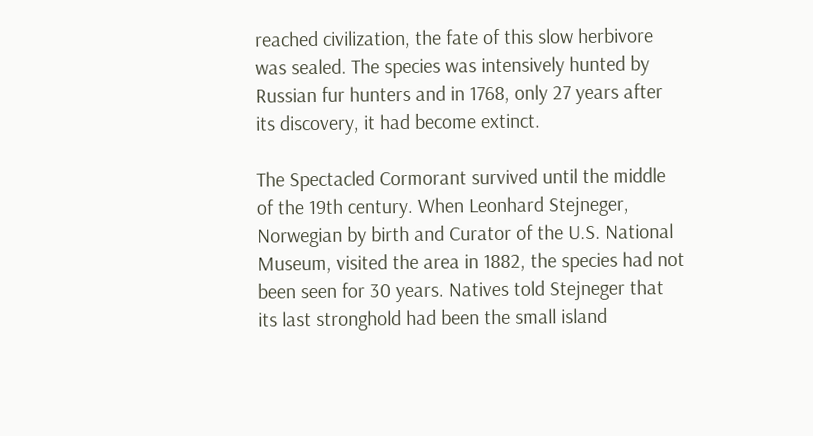reached civilization, the fate of this slow herbivore was sealed. The species was intensively hunted by Russian fur hunters and in 1768, only 27 years after its discovery, it had become extinct.

The Spectacled Cormorant survived until the middle of the 19th century. When Leonhard Stejneger, Norwegian by birth and Curator of the U.S. National Museum, visited the area in 1882, the species had not been seen for 30 years. Natives told Stejneger that its last stronghold had been the small island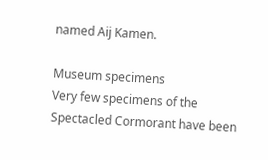named Aij Kamen.

Museum specimens
Very few specimens of the Spectacled Cormorant have been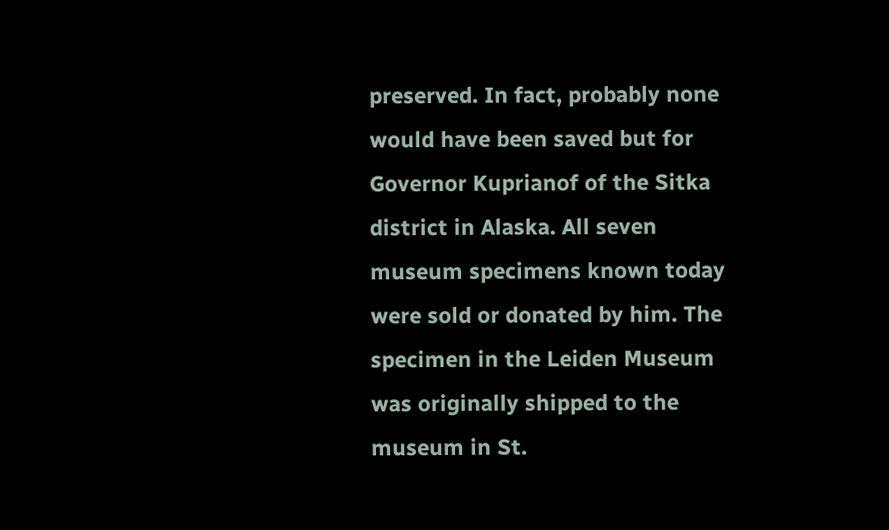preserved. In fact, probably none would have been saved but for Governor Kuprianof of the Sitka district in Alaska. All seven museum specimens known today were sold or donated by him. The specimen in the Leiden Museum was originally shipped to the museum in St.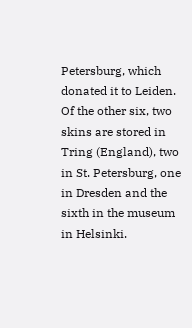Petersburg, which donated it to Leiden. Of the other six, two skins are stored in Tring (England), two in St. Petersburg, one in Dresden and the sixth in the museum in Helsinki.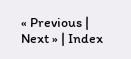« Previous | Next » | Index